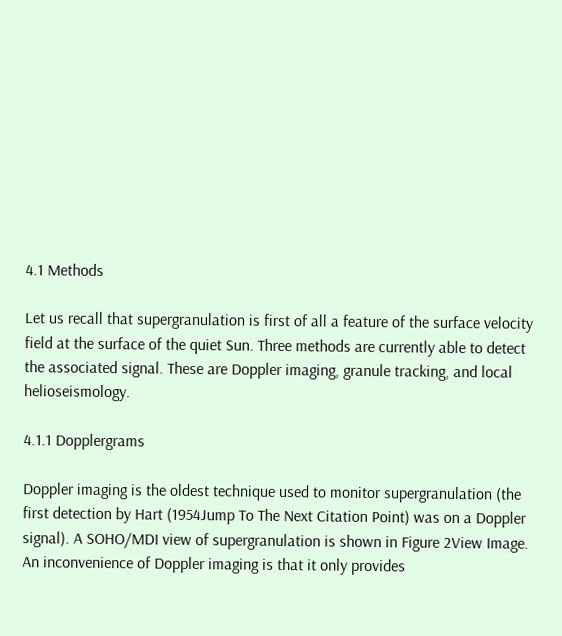4.1 Methods

Let us recall that supergranulation is first of all a feature of the surface velocity field at the surface of the quiet Sun. Three methods are currently able to detect the associated signal. These are Doppler imaging, granule tracking, and local helioseismology.

4.1.1 Dopplergrams

Doppler imaging is the oldest technique used to monitor supergranulation (the first detection by Hart (1954Jump To The Next Citation Point) was on a Doppler signal). A SOHO/MDI view of supergranulation is shown in Figure 2View Image. An inconvenience of Doppler imaging is that it only provides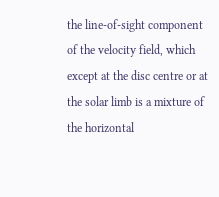the line-of-sight component of the velocity field, which except at the disc centre or at the solar limb is a mixture of the horizontal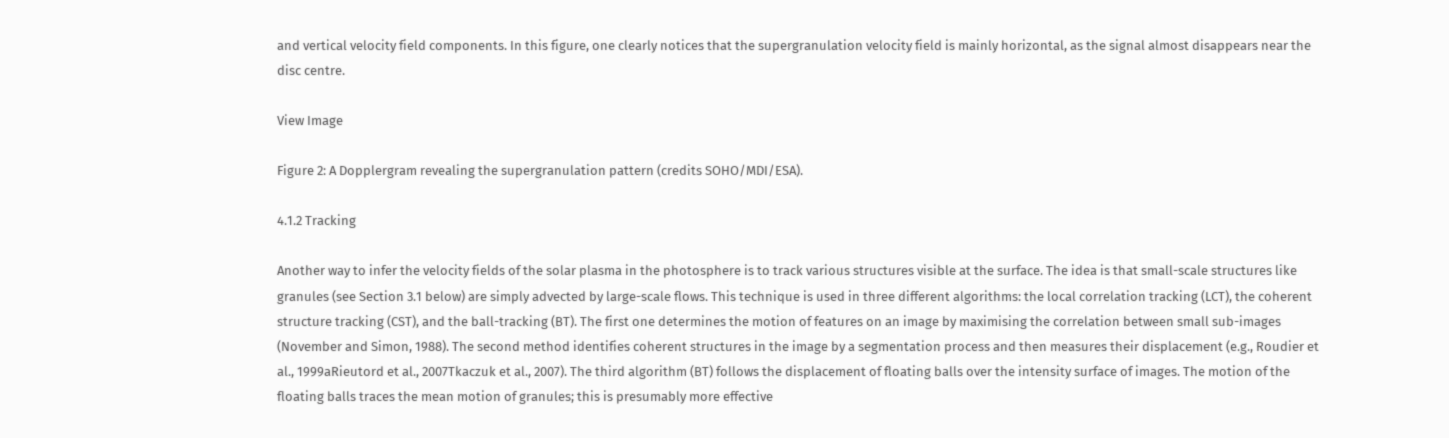and vertical velocity field components. In this figure, one clearly notices that the supergranulation velocity field is mainly horizontal, as the signal almost disappears near the disc centre.

View Image

Figure 2: A Dopplergram revealing the supergranulation pattern (credits SOHO/MDI/ESA).

4.1.2 Tracking

Another way to infer the velocity fields of the solar plasma in the photosphere is to track various structures visible at the surface. The idea is that small-scale structures like granules (see Section 3.1 below) are simply advected by large-scale flows. This technique is used in three different algorithms: the local correlation tracking (LCT), the coherent structure tracking (CST), and the ball-tracking (BT). The first one determines the motion of features on an image by maximising the correlation between small sub-images (November and Simon, 1988). The second method identifies coherent structures in the image by a segmentation process and then measures their displacement (e.g., Roudier et al., 1999aRieutord et al., 2007Tkaczuk et al., 2007). The third algorithm (BT) follows the displacement of floating balls over the intensity surface of images. The motion of the floating balls traces the mean motion of granules; this is presumably more effective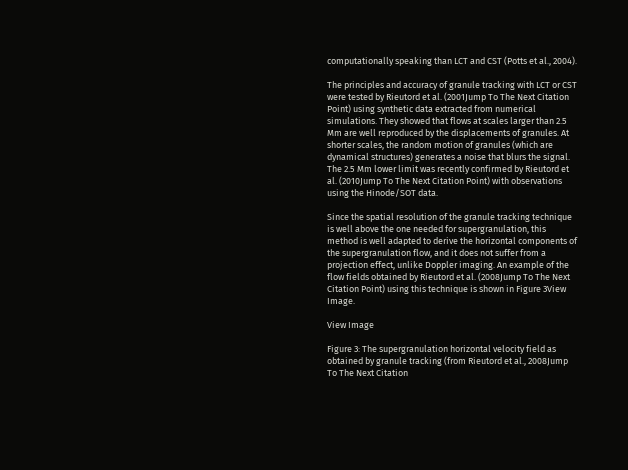computationally speaking than LCT and CST (Potts et al., 2004).

The principles and accuracy of granule tracking with LCT or CST were tested by Rieutord et al. (2001Jump To The Next Citation Point) using synthetic data extracted from numerical simulations. They showed that flows at scales larger than 2.5 Mm are well reproduced by the displacements of granules. At shorter scales, the random motion of granules (which are dynamical structures) generates a noise that blurs the signal. The 2.5 Mm lower limit was recently confirmed by Rieutord et al. (2010Jump To The Next Citation Point) with observations using the Hinode/SOT data.

Since the spatial resolution of the granule tracking technique is well above the one needed for supergranulation, this method is well adapted to derive the horizontal components of the supergranulation flow, and it does not suffer from a projection effect, unlike Doppler imaging. An example of the flow fields obtained by Rieutord et al. (2008Jump To The Next Citation Point) using this technique is shown in Figure 3View Image.

View Image

Figure 3: The supergranulation horizontal velocity field as obtained by granule tracking (from Rieutord et al., 2008Jump To The Next Citation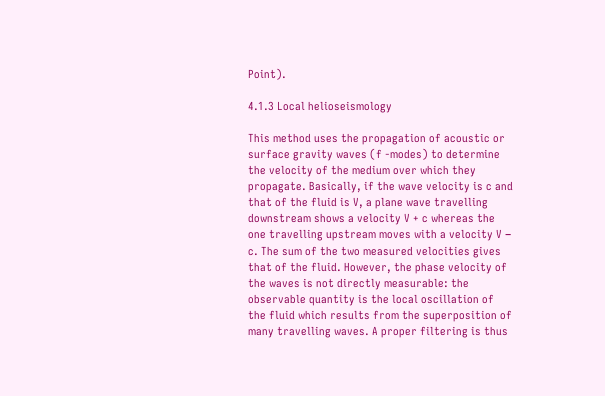Point).

4.1.3 Local helioseismology

This method uses the propagation of acoustic or surface gravity waves (f -modes) to determine the velocity of the medium over which they propagate. Basically, if the wave velocity is c and that of the fluid is V, a plane wave travelling downstream shows a velocity V + c whereas the one travelling upstream moves with a velocity V − c. The sum of the two measured velocities gives that of the fluid. However, the phase velocity of the waves is not directly measurable: the observable quantity is the local oscillation of the fluid which results from the superposition of many travelling waves. A proper filtering is thus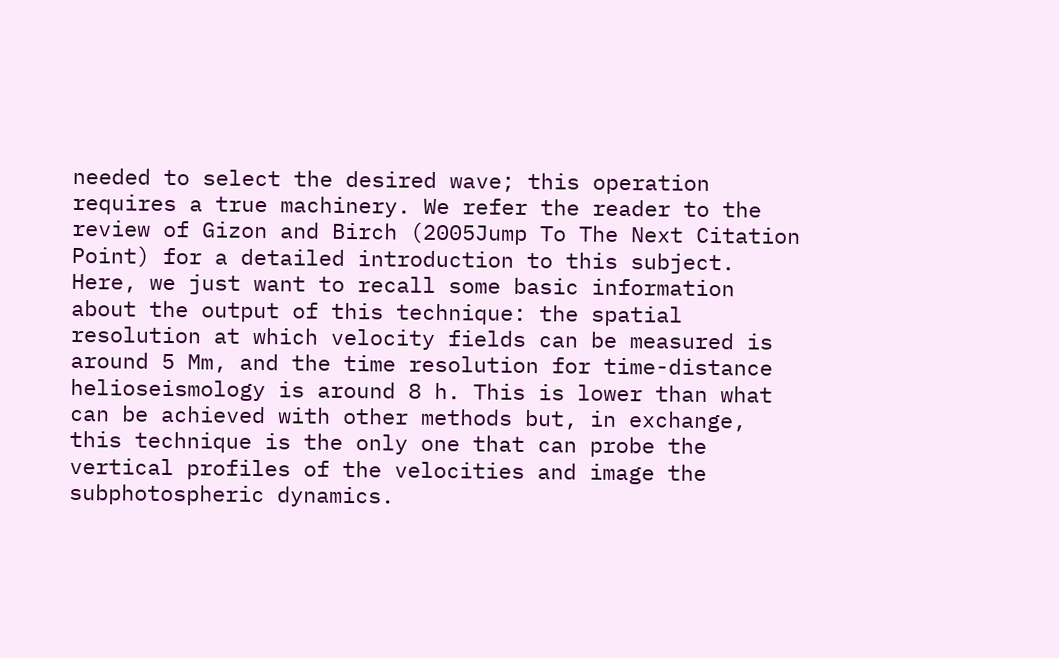needed to select the desired wave; this operation requires a true machinery. We refer the reader to the review of Gizon and Birch (2005Jump To The Next Citation Point) for a detailed introduction to this subject. Here, we just want to recall some basic information about the output of this technique: the spatial resolution at which velocity fields can be measured is around 5 Mm, and the time resolution for time-distance helioseismology is around 8 h. This is lower than what can be achieved with other methods but, in exchange, this technique is the only one that can probe the vertical profiles of the velocities and image the subphotospheric dynamics.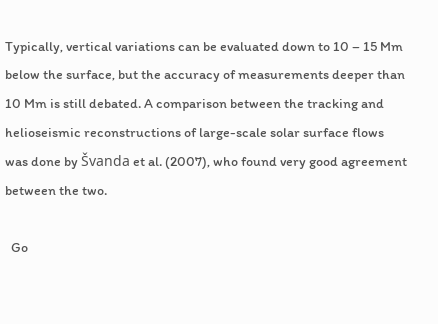Typically, vertical variations can be evaluated down to 10 – 15 Mm below the surface, but the accuracy of measurements deeper than 10 Mm is still debated. A comparison between the tracking and helioseismic reconstructions of large-scale solar surface flows was done by Švanda et al. (2007), who found very good agreement between the two.

  Go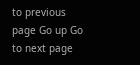to previous page Go up Go to next page